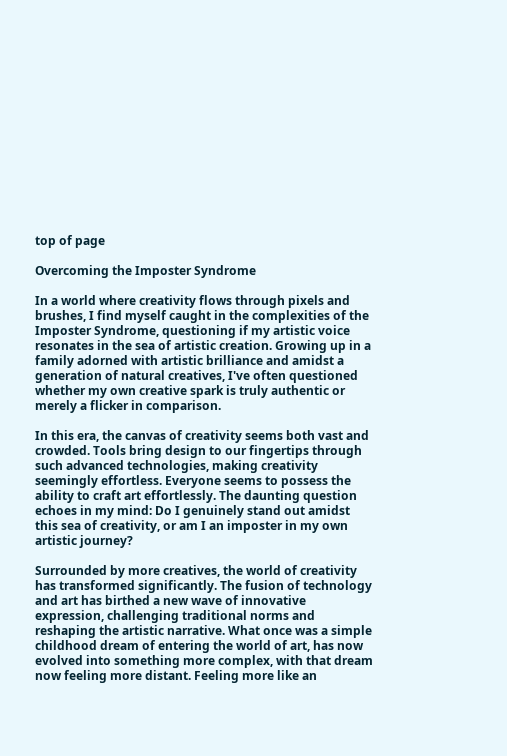top of page

Overcoming the Imposter Syndrome

In a world where creativity flows through pixels and brushes, I find myself caught in the complexities of the Imposter Syndrome, questioning if my artistic voice resonates in the sea of artistic creation. Growing up in a family adorned with artistic brilliance and amidst a generation of natural creatives, I've often questioned whether my own creative spark is truly authentic or merely a flicker in comparison.

In this era, the canvas of creativity seems both vast and crowded. Tools bring design to our fingertips through such advanced technologies, making creativity seemingly effortless. Everyone seems to possess the ability to craft art effortlessly. The daunting question echoes in my mind: Do I genuinely stand out amidst this sea of creativity, or am I an imposter in my own artistic journey?

Surrounded by more creatives, the world of creativity has transformed significantly. The fusion of technology and art has birthed a new wave of innovative expression, challenging traditional norms and reshaping the artistic narrative. What once was a simple childhood dream of entering the world of art, has now evolved into something more complex, with that dream now feeling more distant. Feeling more like an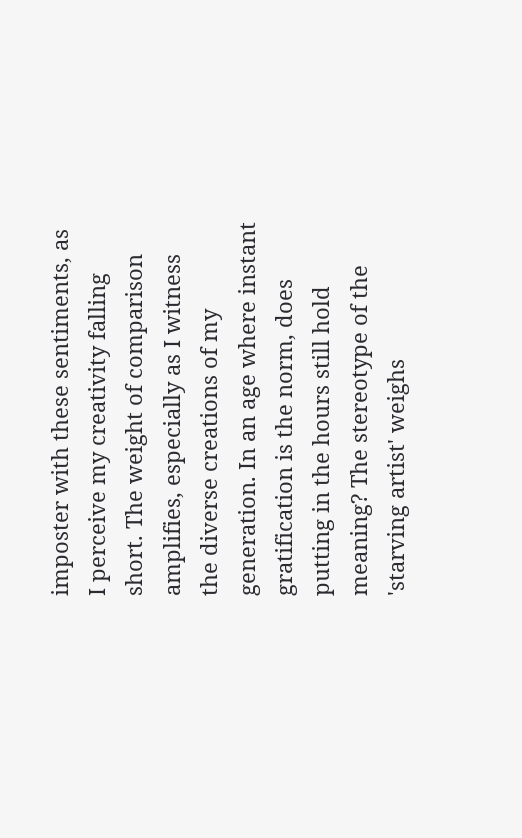imposter with these sentiments, as I perceive my creativity falling short. The weight of comparison amplifies, especially as I witness the diverse creations of my generation. In an age where instant gratification is the norm, does putting in the hours still hold meaning? The stereotype of the 'starving artist' weighs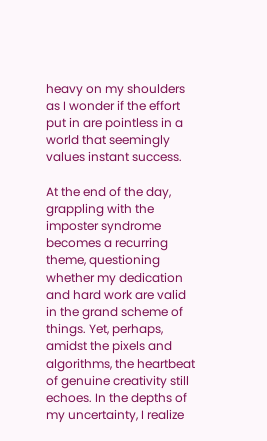heavy on my shoulders as I wonder if the effort put in are pointless in a world that seemingly values instant success.

At the end of the day, grappling with the imposter syndrome becomes a recurring theme, questioning whether my dedication and hard work are valid in the grand scheme of things. Yet, perhaps, amidst the pixels and algorithms, the heartbeat of genuine creativity still echoes. In the depths of my uncertainty, I realize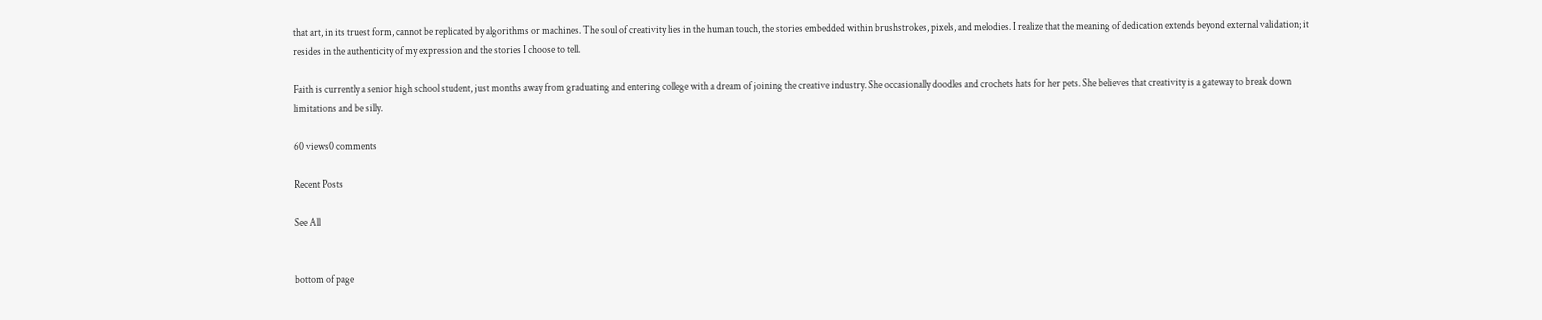that art, in its truest form, cannot be replicated by algorithms or machines. The soul of creativity lies in the human touch, the stories embedded within brushstrokes, pixels, and melodies. I realize that the meaning of dedication extends beyond external validation; it resides in the authenticity of my expression and the stories I choose to tell.

Faith is currently a senior high school student, just months away from graduating and entering college with a dream of joining the creative industry. She occasionally doodles and crochets hats for her pets. She believes that creativity is a gateway to break down limitations and be silly.

60 views0 comments

Recent Posts

See All


bottom of page